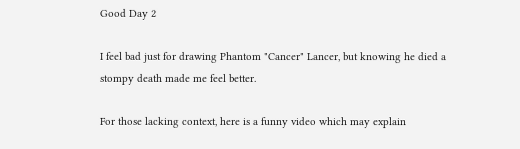Good Day 2

I feel bad just for drawing Phantom "Cancer" Lancer, but knowing he died a stompy death made me feel better.

For those lacking context, here is a funny video which may explain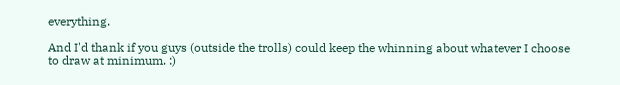everything.

And I'd thank if you guys (outside the trolls) could keep the whinning about whatever I choose to draw at minimum. :)